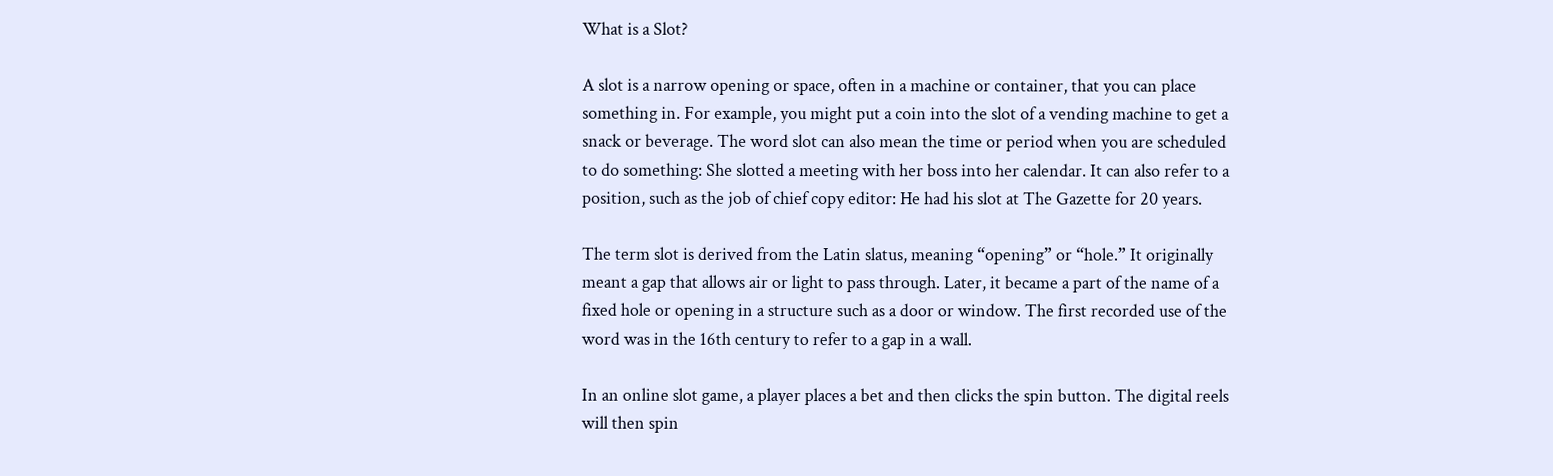What is a Slot?

A slot is a narrow opening or space, often in a machine or container, that you can place something in. For example, you might put a coin into the slot of a vending machine to get a snack or beverage. The word slot can also mean the time or period when you are scheduled to do something: She slotted a meeting with her boss into her calendar. It can also refer to a position, such as the job of chief copy editor: He had his slot at The Gazette for 20 years.

The term slot is derived from the Latin slatus, meaning “opening” or “hole.” It originally meant a gap that allows air or light to pass through. Later, it became a part of the name of a fixed hole or opening in a structure such as a door or window. The first recorded use of the word was in the 16th century to refer to a gap in a wall.

In an online slot game, a player places a bet and then clicks the spin button. The digital reels will then spin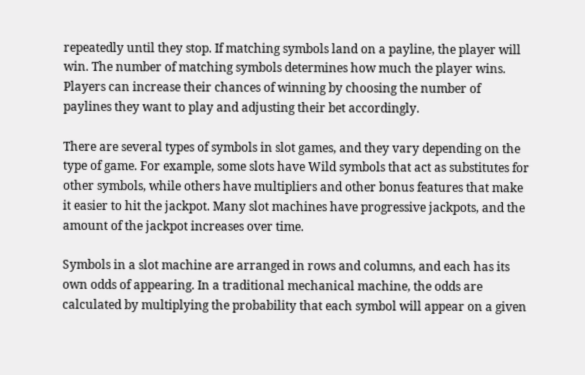repeatedly until they stop. If matching symbols land on a payline, the player will win. The number of matching symbols determines how much the player wins. Players can increase their chances of winning by choosing the number of paylines they want to play and adjusting their bet accordingly.

There are several types of symbols in slot games, and they vary depending on the type of game. For example, some slots have Wild symbols that act as substitutes for other symbols, while others have multipliers and other bonus features that make it easier to hit the jackpot. Many slot machines have progressive jackpots, and the amount of the jackpot increases over time.

Symbols in a slot machine are arranged in rows and columns, and each has its own odds of appearing. In a traditional mechanical machine, the odds are calculated by multiplying the probability that each symbol will appear on a given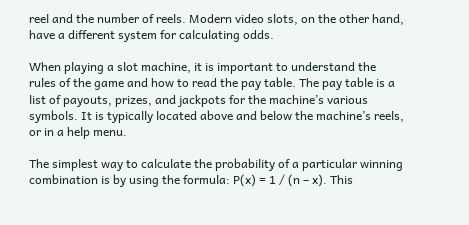reel and the number of reels. Modern video slots, on the other hand, have a different system for calculating odds.

When playing a slot machine, it is important to understand the rules of the game and how to read the pay table. The pay table is a list of payouts, prizes, and jackpots for the machine’s various symbols. It is typically located above and below the machine’s reels, or in a help menu.

The simplest way to calculate the probability of a particular winning combination is by using the formula: P(x) = 1 / (n – x). This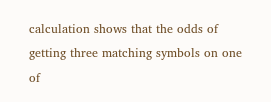calculation shows that the odds of getting three matching symbols on one of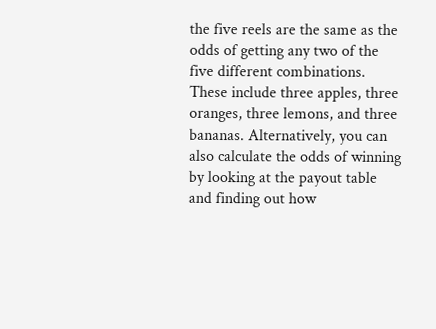the five reels are the same as the odds of getting any two of the five different combinations. These include three apples, three oranges, three lemons, and three bananas. Alternatively, you can also calculate the odds of winning by looking at the payout table and finding out how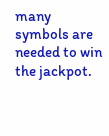many symbols are needed to win the jackpot.